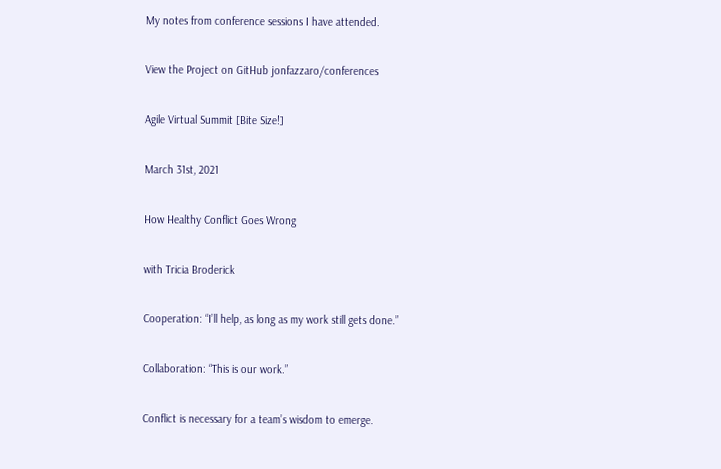My notes from conference sessions I have attended.

View the Project on GitHub jonfazzaro/conferences

Agile Virtual Summit [Bite Size!]

March 31st, 2021

How Healthy Conflict Goes Wrong

with Tricia Broderick

Cooperation: “I’ll help, as long as my work still gets done.”

Collaboration: “This is our work.”

Conflict is necessary for a team’s wisdom to emerge.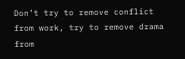Don’t try to remove conflict from work, try to remove drama from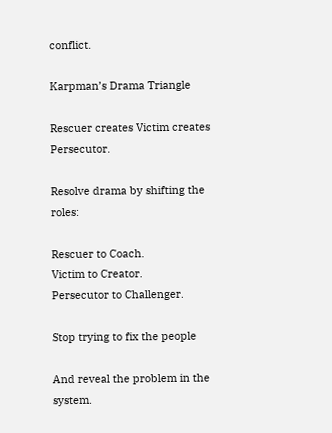conflict.

Karpman’s Drama Triangle

Rescuer creates Victim creates Persecutor.

Resolve drama by shifting the roles:

Rescuer to Coach.
Victim to Creator.
Persecutor to Challenger.

Stop trying to fix the people

And reveal the problem in the system.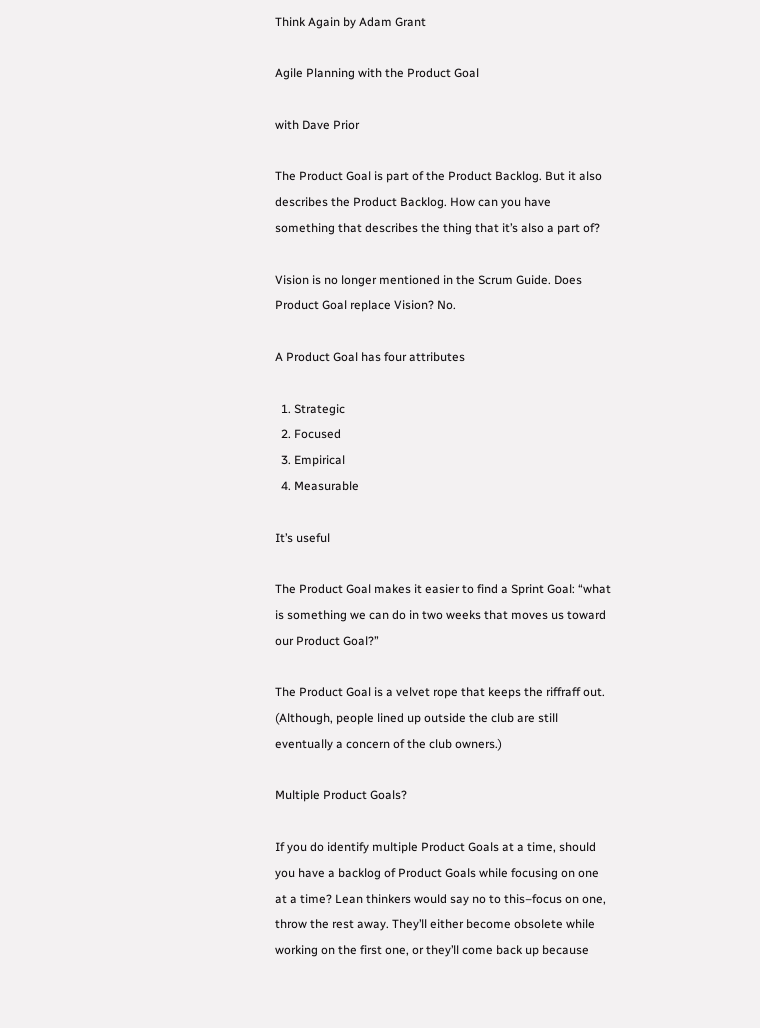Think Again by Adam Grant

Agile Planning with the Product Goal

with Dave Prior

The Product Goal is part of the Product Backlog. But it also describes the Product Backlog. How can you have something that describes the thing that it’s also a part of?

Vision is no longer mentioned in the Scrum Guide. Does Product Goal replace Vision? No.

A Product Goal has four attributes

  1. Strategic
  2. Focused
  3. Empirical
  4. Measurable

It’s useful

The Product Goal makes it easier to find a Sprint Goal: “what is something we can do in two weeks that moves us toward our Product Goal?”

The Product Goal is a velvet rope that keeps the riffraff out. (Although, people lined up outside the club are still eventually a concern of the club owners.)

Multiple Product Goals?

If you do identify multiple Product Goals at a time, should you have a backlog of Product Goals while focusing on one at a time? Lean thinkers would say no to this–focus on one, throw the rest away. They’ll either become obsolete while working on the first one, or they’ll come back up because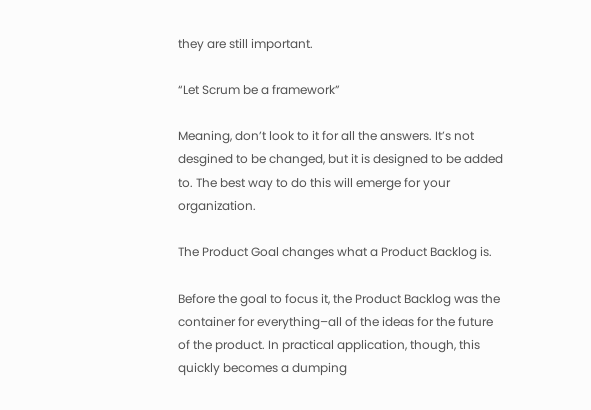they are still important.

“Let Scrum be a framework”

Meaning, don’t look to it for all the answers. It’s not desgined to be changed, but it is designed to be added to. The best way to do this will emerge for your organization.

The Product Goal changes what a Product Backlog is.

Before the goal to focus it, the Product Backlog was the container for everything–all of the ideas for the future of the product. In practical application, though, this quickly becomes a dumping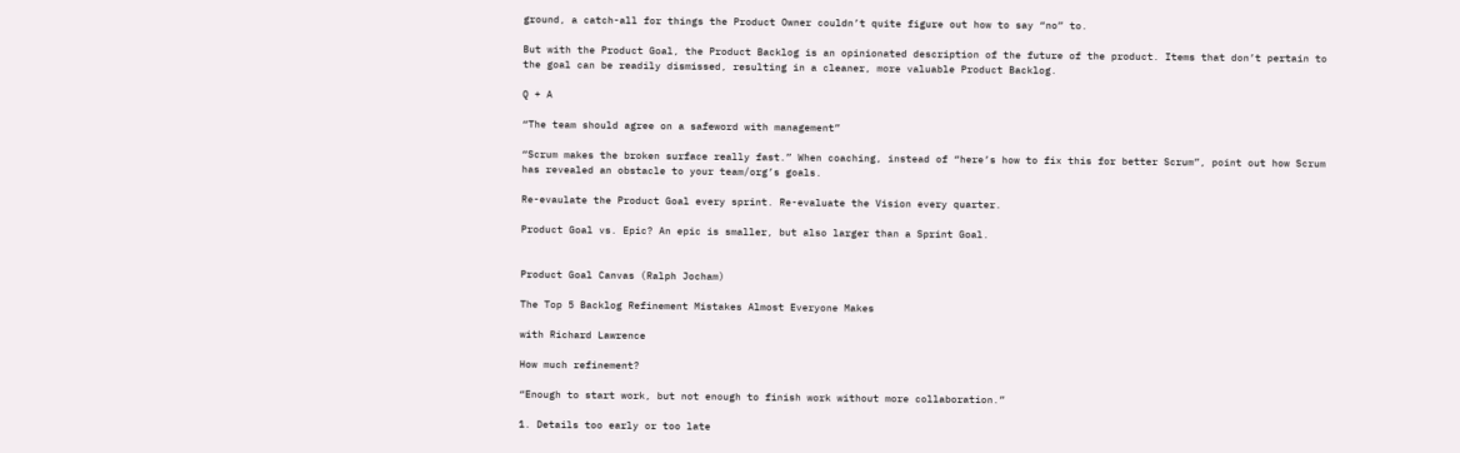ground, a catch-all for things the Product Owner couldn’t quite figure out how to say “no” to.

But with the Product Goal, the Product Backlog is an opinionated description of the future of the product. Items that don’t pertain to the goal can be readily dismissed, resulting in a cleaner, more valuable Product Backlog.

Q + A

“The team should agree on a safeword with management”

“Scrum makes the broken surface really fast.” When coaching, instead of “here’s how to fix this for better Scrum”, point out how Scrum has revealed an obstacle to your team/org’s goals.

Re-evaulate the Product Goal every sprint. Re-evaluate the Vision every quarter.

Product Goal vs. Epic? An epic is smaller, but also larger than a Sprint Goal.


Product Goal Canvas (Ralph Jocham)

The Top 5 Backlog Refinement Mistakes Almost Everyone Makes

with Richard Lawrence

How much refinement?

“Enough to start work, but not enough to finish work without more collaboration.”

1. Details too early or too late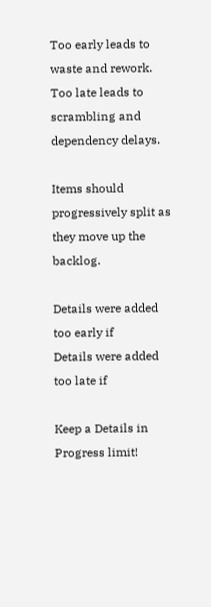Too early leads to waste and rework. Too late leads to scrambling and dependency delays.

Items should progressively split as they move up the backlog.

Details were added too early if
Details were added too late if

Keep a Details in Progress limit!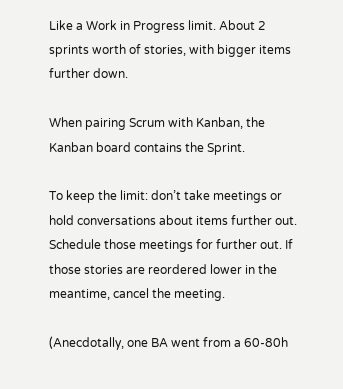Like a Work in Progress limit. About 2 sprints worth of stories, with bigger items further down.

When pairing Scrum with Kanban, the Kanban board contains the Sprint.

To keep the limit: don’t take meetings or hold conversations about items further out. Schedule those meetings for further out. If those stories are reordered lower in the meantime, cancel the meeting.

(Anecdotally, one BA went from a 60-80h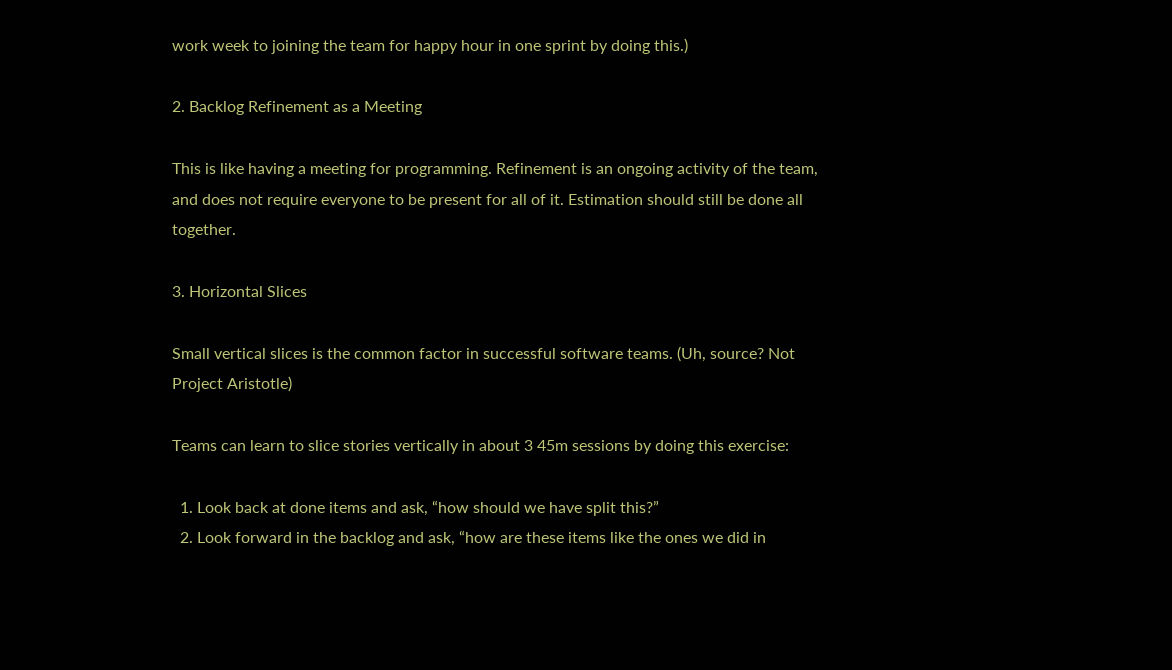work week to joining the team for happy hour in one sprint by doing this.)

2. Backlog Refinement as a Meeting

This is like having a meeting for programming. Refinement is an ongoing activity of the team, and does not require everyone to be present for all of it. Estimation should still be done all together.

3. Horizontal Slices

Small vertical slices is the common factor in successful software teams. (Uh, source? Not Project Aristotle)

Teams can learn to slice stories vertically in about 3 45m sessions by doing this exercise:

  1. Look back at done items and ask, “how should we have split this?”
  2. Look forward in the backlog and ask, “how are these items like the ones we did in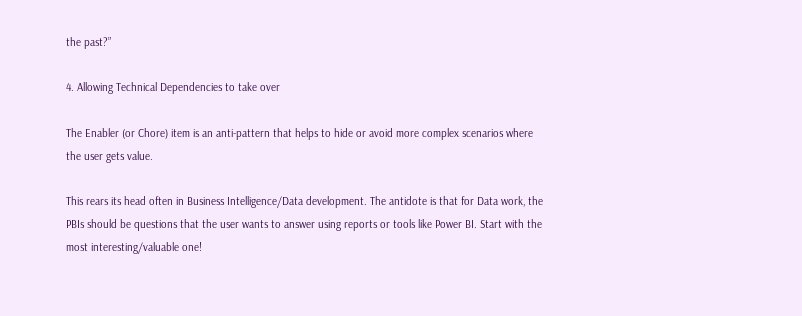the past?”

4. Allowing Technical Dependencies to take over

The Enabler (or Chore) item is an anti-pattern that helps to hide or avoid more complex scenarios where the user gets value.

This rears its head often in Business Intelligence/Data development. The antidote is that for Data work, the PBIs should be questions that the user wants to answer using reports or tools like Power BI. Start with the most interesting/valuable one!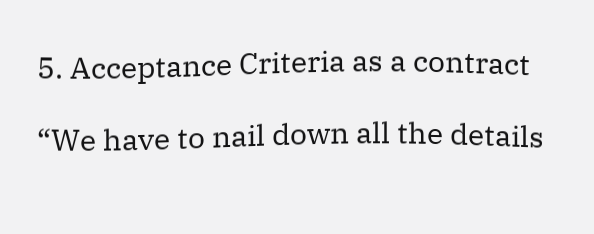5. Acceptance Criteria as a contract

“We have to nail down all the details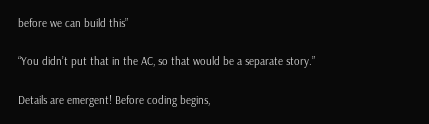before we can build this”

“You didn’t put that in the AC, so that would be a separate story.”

Details are emergent! Before coding begins,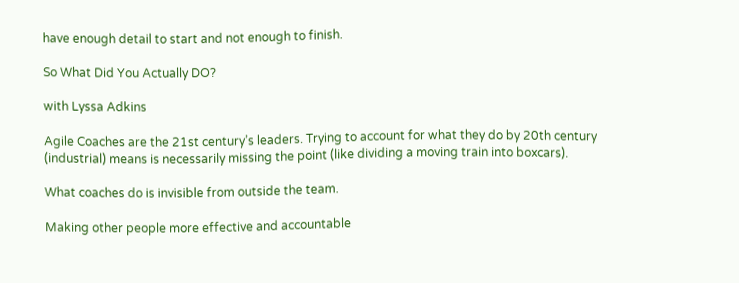have enough detail to start and not enough to finish.

So What Did You Actually DO?

with Lyssa Adkins

Agile Coaches are the 21st century’s leaders. Trying to account for what they do by 20th century (industrial) means is necessarily missing the point (like dividing a moving train into boxcars).

What coaches do is invisible from outside the team.

Making other people more effective and accountable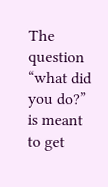The question “what did you do?” is meant to get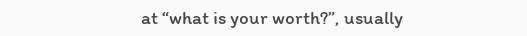at “what is your worth?”, usually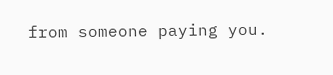from someone paying you.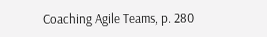Coaching Agile Teams, p. 280